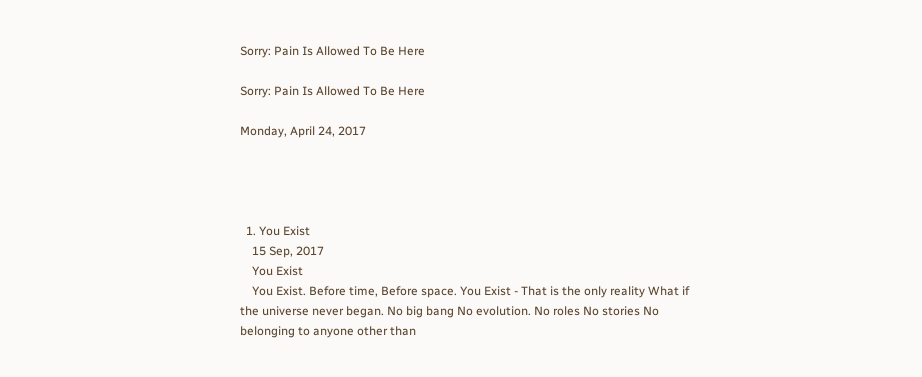Sorry: Pain Is Allowed To Be Here

Sorry: Pain Is Allowed To Be Here

Monday, April 24, 2017




  1. You Exist
    15 Sep, 2017
    You Exist
    You Exist. Before time, Before space. You Exist - That is the only reality What if the universe never began. No big bang No evolution. No roles No stories No belonging to anyone other than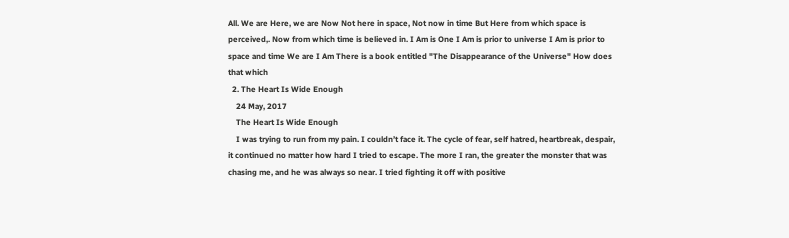All. We are Here, we are Now Not here in space, Not now in time But Here from which space is perceived,. Now from which time is believed in. I Am is One I Am is prior to universe I Am is prior to space and time We are I Am There is a book entitled "The Disappearance of the Universe" How does that which
  2. The Heart Is Wide Enough
    24 May, 2017
    The Heart Is Wide Enough
    I was trying to run from my pain. I couldn’t face it. The cycle of fear, self hatred, heartbreak, despair, it continued no matter how hard I tried to escape. The more I ran, the greater the monster that was chasing me, and he was always so near. I tried fighting it off with positive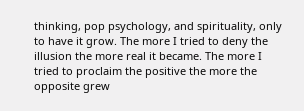thinking, pop psychology, and spirituality, only to have it grow. The more I tried to deny the illusion the more real it became. The more I tried to proclaim the positive the more the opposite grew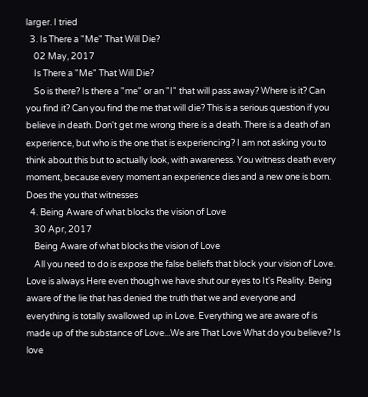larger. I tried
  3. Is There a "Me" That Will Die?
    02 May, 2017
    Is There a "Me" That Will Die?
    So is there? Is there a "me" or an "I" that will pass away? Where is it? Can you find it? Can you find the me that will die? This is a serious question if you believe in death. Don't get me wrong there is a death. There is a death of an experience, but who is the one that is experiencing? I am not asking you to think about this but to actually look, with awareness. You witness death every moment, because every moment an experience dies and a new one is born. Does the you that witnesses
  4. Being Aware of what blocks the vision of Love
    30 Apr, 2017
    Being Aware of what blocks the vision of Love
    All you need to do is expose the false beliefs that block your vision of Love. Love is always Here even though we have shut our eyes to It's Reality. Being aware of the lie that has denied the truth that we and everyone and everything is totally swallowed up in Love. Everything we are aware of is made up of the substance of Love...We are That Love What do you believe? Is love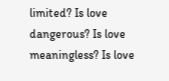limited? Is love dangerous? Is love meaningless? Is love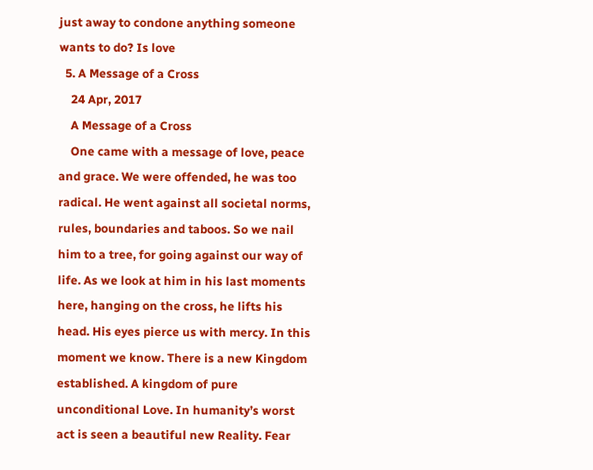just away to condone anything someone wants to do? Is love
  5. A Message of a Cross
    24 Apr, 2017
    A Message of a Cross
    One came with a message of love, peace and grace. We were offended, he was too radical. He went against all societal norms, rules, boundaries and taboos. So we nail him to a tree, for going against our way of life. As we look at him in his last moments here, hanging on the cross, he lifts his head. His eyes pierce us with mercy. In this moment we know. There is a new Kingdom established. A kingdom of pure unconditional Love. In humanity’s worst act is seen a beautiful new Reality. Fear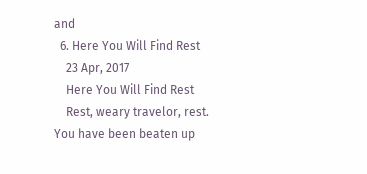and
  6. Here You Will Find Rest
    23 Apr, 2017
    Here You Will Find Rest
    Rest, weary travelor, rest. You have been beaten up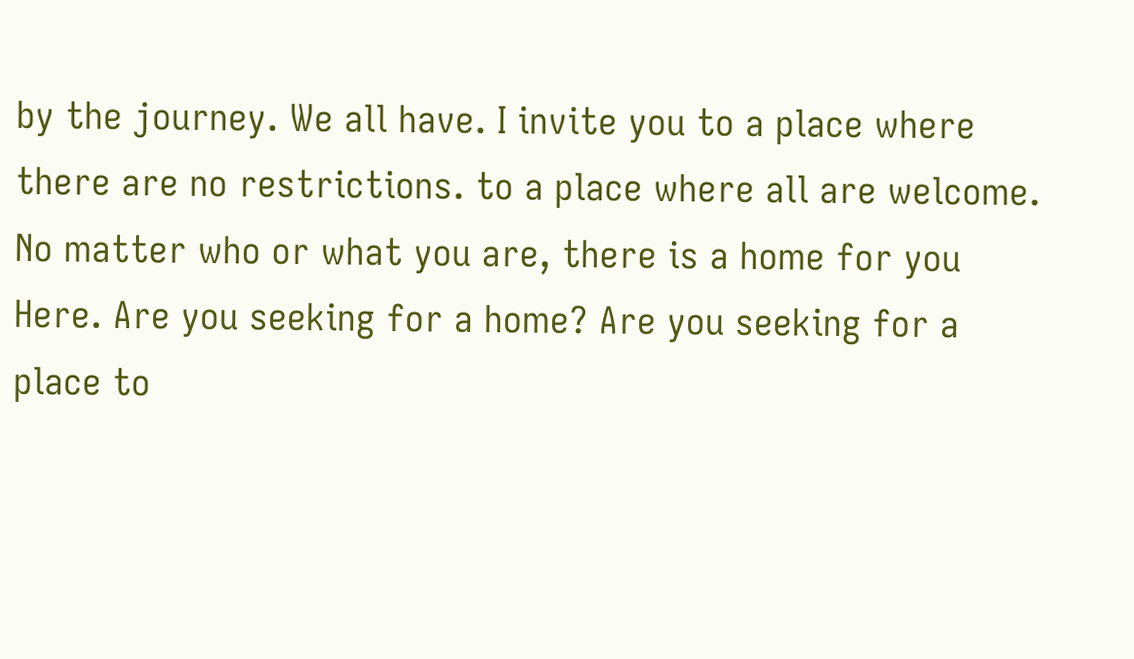by the journey. We all have. I invite you to a place where there are no restrictions. to a place where all are welcome. No matter who or what you are, there is a home for you Here. Are you seeking for a home? Are you seeking for a place to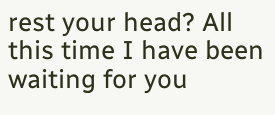rest your head? All this time I have been waiting for you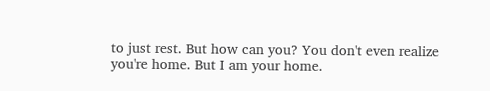to just rest. But how can you? You don't even realize you're home. But I am your home.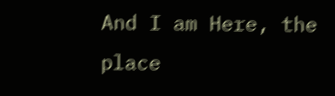And I am Here, the place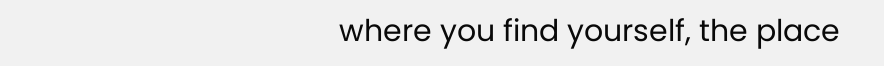where you find yourself, the place